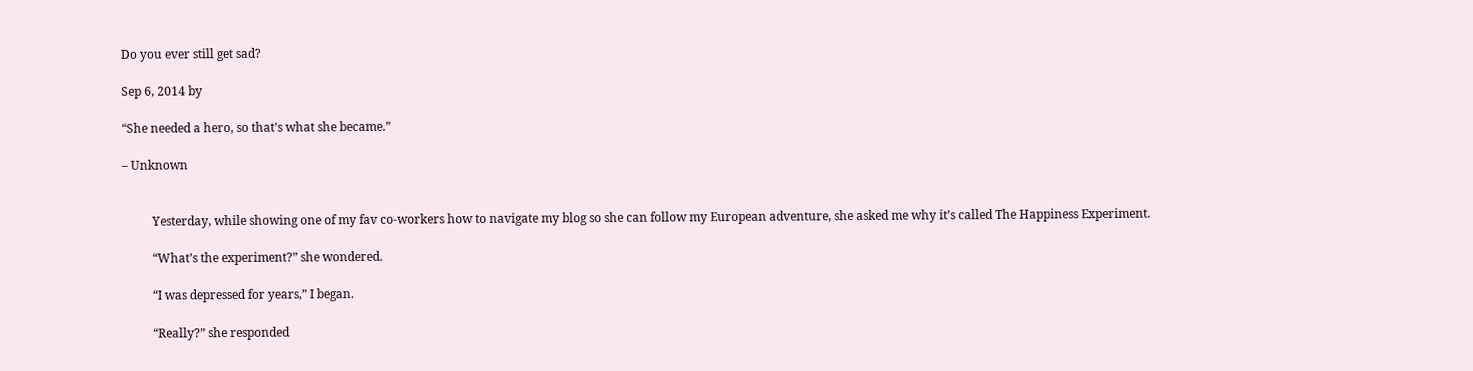Do you ever still get sad?

Sep 6, 2014 by

“She needed a hero, so that’s what she became.”

– Unknown


          Yesterday, while showing one of my fav co-workers how to navigate my blog so she can follow my European adventure, she asked me why it’s called The Happiness Experiment.

          “What’s the experiment?” she wondered.

          “I was depressed for years,” I began.

          “Really?” she responded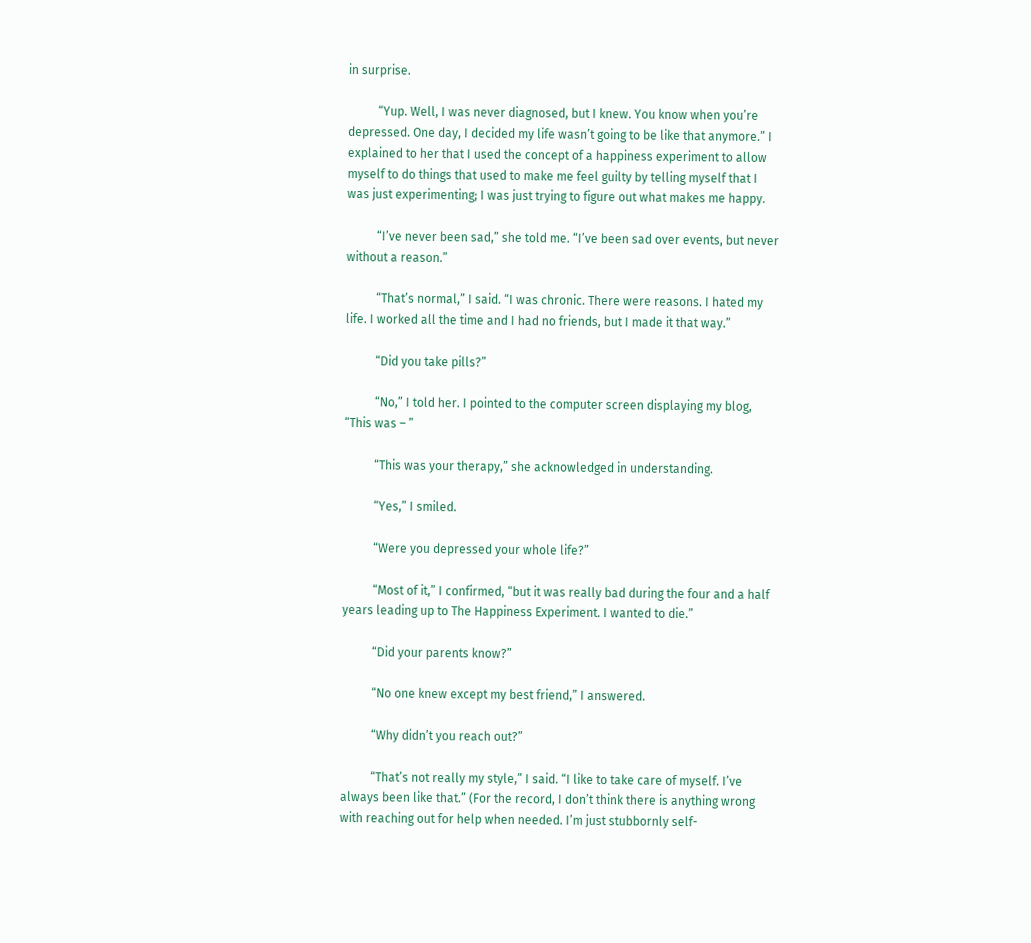in surprise.

          “Yup. Well, I was never diagnosed, but I knew. You know when you’re depressed. One day, I decided my life wasn’t going to be like that anymore.” I explained to her that I used the concept of a happiness experiment to allow myself to do things that used to make me feel guilty by telling myself that I was just experimenting; I was just trying to figure out what makes me happy.

          “I’ve never been sad,” she told me. “I’ve been sad over events, but never without a reason.”

          “That’s normal,” I said. “I was chronic. There were reasons. I hated my life. I worked all the time and I had no friends, but I made it that way.”

          “Did you take pills?”

          “No,” I told her. I pointed to the computer screen displaying my blog, “This was – ”

          “This was your therapy,” she acknowledged in understanding.

          “Yes,” I smiled.

          “Were you depressed your whole life?”

          “Most of it,” I confirmed, “but it was really bad during the four and a half years leading up to The Happiness Experiment. I wanted to die.”

          “Did your parents know?”

          “No one knew except my best friend,” I answered.

          “Why didn’t you reach out?”

          “That’s not really my style,” I said. “I like to take care of myself. I’ve always been like that.” (For the record, I don’t think there is anything wrong with reaching out for help when needed. I’m just stubbornly self-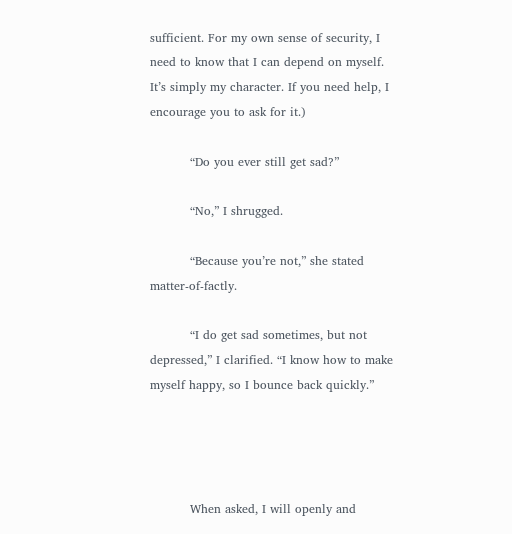sufficient. For my own sense of security, I need to know that I can depend on myself. It’s simply my character. If you need help, I encourage you to ask for it.)

          “Do you ever still get sad?”

          “No,” I shrugged.

          “Because you’re not,” she stated matter-of-factly.

          “I do get sad sometimes, but not depressed,” I clarified. “I know how to make myself happy, so I bounce back quickly.”




          When asked, I will openly and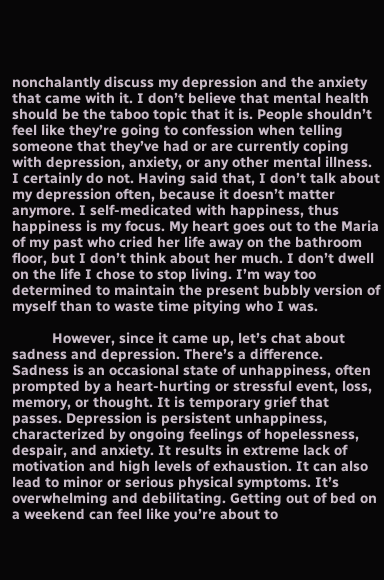nonchalantly discuss my depression and the anxiety that came with it. I don’t believe that mental health should be the taboo topic that it is. People shouldn’t feel like they’re going to confession when telling someone that they’ve had or are currently coping with depression, anxiety, or any other mental illness. I certainly do not. Having said that, I don’t talk about my depression often, because it doesn’t matter anymore. I self-medicated with happiness, thus happiness is my focus. My heart goes out to the Maria of my past who cried her life away on the bathroom floor, but I don’t think about her much. I don’t dwell on the life I chose to stop living. I’m way too determined to maintain the present bubbly version of myself than to waste time pitying who I was.

          However, since it came up, let’s chat about sadness and depression. There’s a difference. Sadness is an occasional state of unhappiness, often prompted by a heart-hurting or stressful event, loss, memory, or thought. It is temporary grief that passes. Depression is persistent unhappiness, characterized by ongoing feelings of hopelessness, despair, and anxiety. It results in extreme lack of motivation and high levels of exhaustion. It can also lead to minor or serious physical symptoms. It’s overwhelming and debilitating. Getting out of bed on a weekend can feel like you’re about to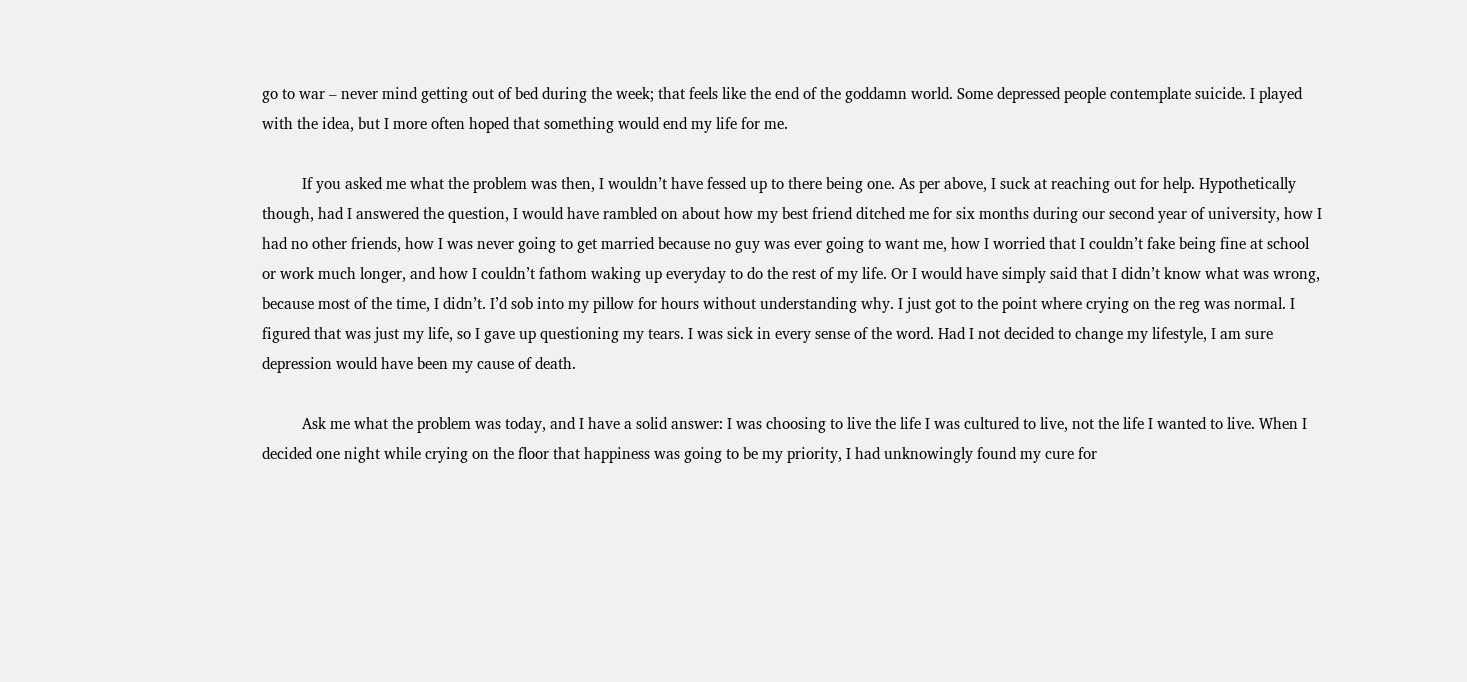go to war – never mind getting out of bed during the week; that feels like the end of the goddamn world. Some depressed people contemplate suicide. I played with the idea, but I more often hoped that something would end my life for me.

          If you asked me what the problem was then, I wouldn’t have fessed up to there being one. As per above, I suck at reaching out for help. Hypothetically though, had I answered the question, I would have rambled on about how my best friend ditched me for six months during our second year of university, how I had no other friends, how I was never going to get married because no guy was ever going to want me, how I worried that I couldn’t fake being fine at school or work much longer, and how I couldn’t fathom waking up everyday to do the rest of my life. Or I would have simply said that I didn’t know what was wrong, because most of the time, I didn’t. I’d sob into my pillow for hours without understanding why. I just got to the point where crying on the reg was normal. I figured that was just my life, so I gave up questioning my tears. I was sick in every sense of the word. Had I not decided to change my lifestyle, I am sure depression would have been my cause of death.

          Ask me what the problem was today, and I have a solid answer: I was choosing to live the life I was cultured to live, not the life I wanted to live. When I decided one night while crying on the floor that happiness was going to be my priority, I had unknowingly found my cure for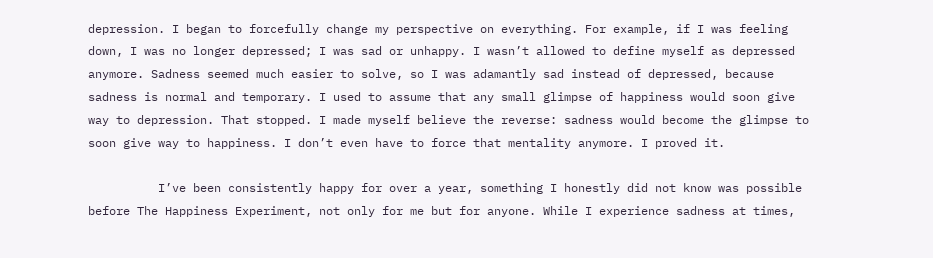depression. I began to forcefully change my perspective on everything. For example, if I was feeling down, I was no longer depressed; I was sad or unhappy. I wasn’t allowed to define myself as depressed anymore. Sadness seemed much easier to solve, so I was adamantly sad instead of depressed, because sadness is normal and temporary. I used to assume that any small glimpse of happiness would soon give way to depression. That stopped. I made myself believe the reverse: sadness would become the glimpse to soon give way to happiness. I don’t even have to force that mentality anymore. I proved it.

          I’ve been consistently happy for over a year, something I honestly did not know was possible before The Happiness Experiment, not only for me but for anyone. While I experience sadness at times,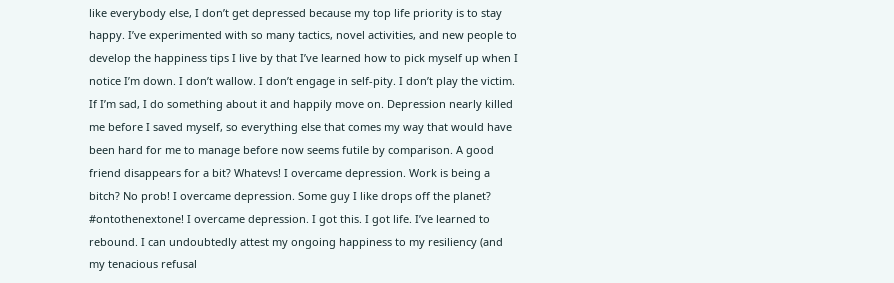like everybody else, I don’t get depressed because my top life priority is to stay happy. I’ve experimented with so many tactics, novel activities, and new people to develop the happiness tips I live by that I’ve learned how to pick myself up when I notice I’m down. I don’t wallow. I don’t engage in self-pity. I don’t play the victim. If I’m sad, I do something about it and happily move on. Depression nearly killed me before I saved myself, so everything else that comes my way that would have been hard for me to manage before now seems futile by comparison. A good friend disappears for a bit? Whatevs! I overcame depression. Work is being a bitch? No prob! I overcame depression. Some guy I like drops off the planet? #ontothenextone! I overcame depression. I got this. I got life. I’ve learned to rebound. I can undoubtedly attest my ongoing happiness to my resiliency (and my tenacious refusal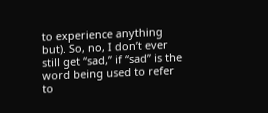to experience anything but). So, no, I don’t ever still get “sad,” if “sad” is the word being used to refer to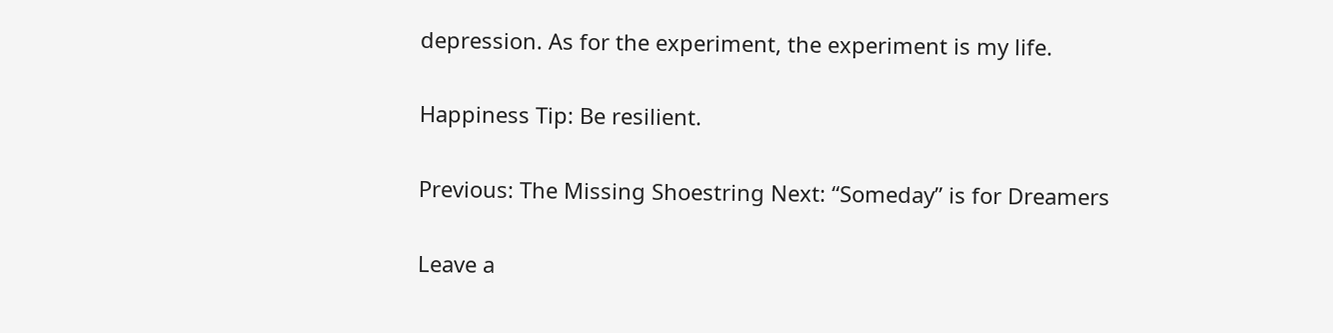depression. As for the experiment, the experiment is my life.

Happiness Tip: Be resilient.

Previous: The Missing Shoestring Next: “Someday” is for Dreamers

Leave a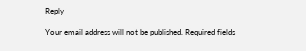Reply

Your email address will not be published. Required fields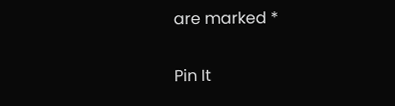are marked *

Pin It